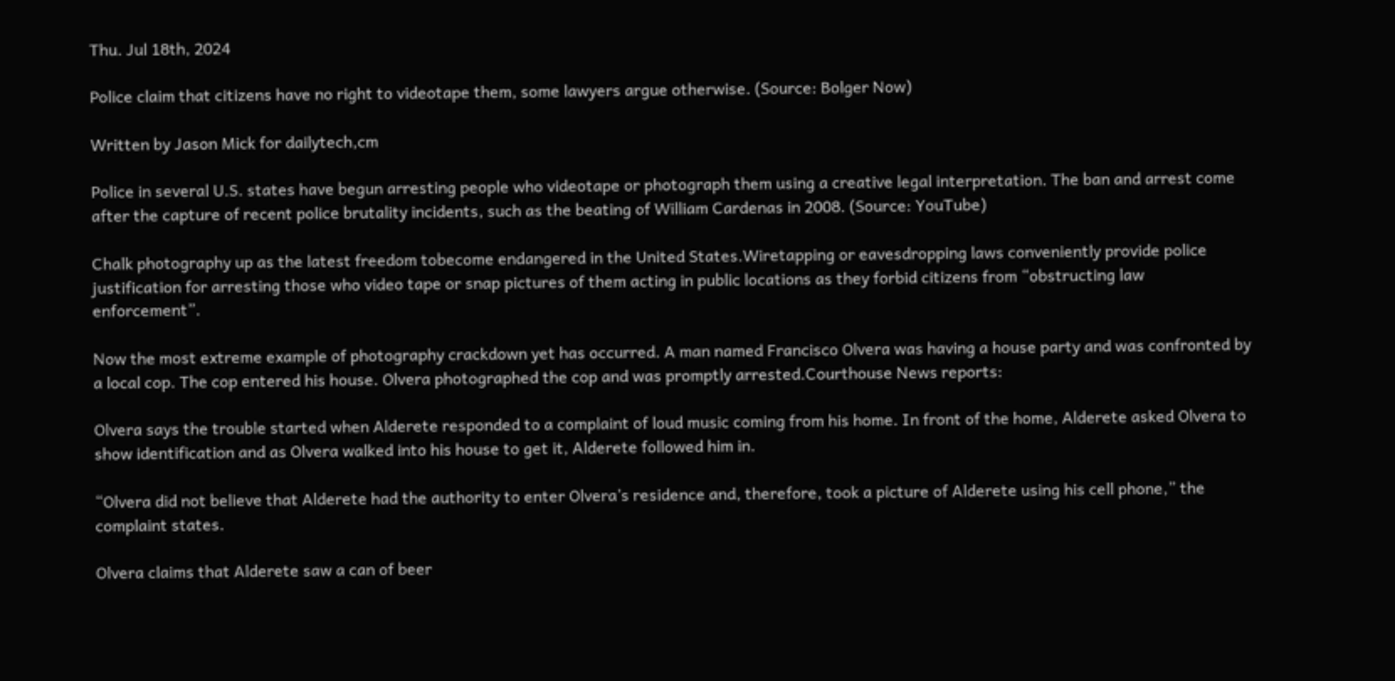Thu. Jul 18th, 2024

Police claim that citizens have no right to videotape them, some lawyers argue otherwise. (Source: Bolger Now)

Written by Jason Mick for dailytech,cm

Police in several U.S. states have begun arresting people who videotape or photograph them using a creative legal interpretation. The ban and arrest come after the capture of recent police brutality incidents, such as the beating of William Cardenas in 2008. (Source: YouTube)

Chalk photography up as the latest freedom tobecome endangered in the United States.Wiretapping or eavesdropping laws conveniently provide police justification for arresting those who video tape or snap pictures of them acting in public locations as they forbid citizens from “obstructing law enforcement”.

Now the most extreme example of photography crackdown yet has occurred. A man named Francisco Olvera was having a house party and was confronted by a local cop. The cop entered his house. Olvera photographed the cop and was promptly arrested.Courthouse News reports:

Olvera says the trouble started when Alderete responded to a complaint of loud music coming from his home. In front of the home, Alderete asked Olvera to show identification and as Olvera walked into his house to get it, Alderete followed him in.

“Olvera did not believe that Alderete had the authority to enter Olvera’s residence and, therefore, took a picture of Alderete using his cell phone,” the complaint states.

Olvera claims that Alderete saw a can of beer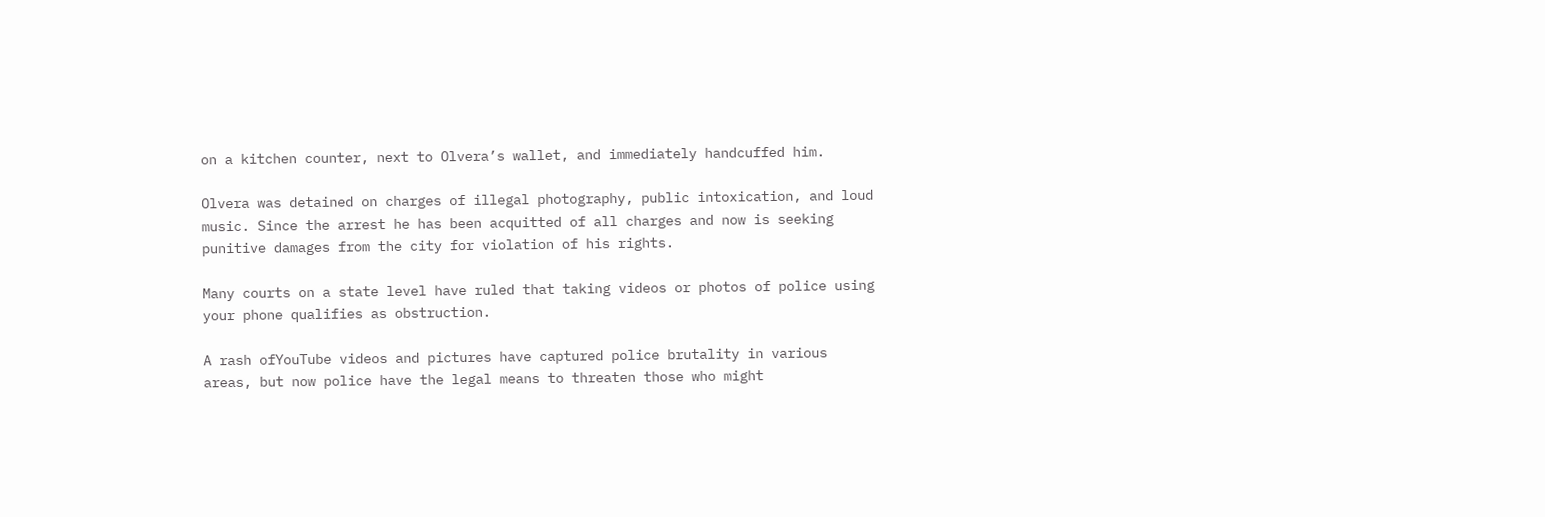on a kitchen counter, next to Olvera’s wallet, and immediately handcuffed him.

Olvera was detained on charges of illegal photography, public intoxication, and loud music. Since the arrest he has been acquitted of all charges and now is seeking punitive damages from the city for violation of his rights.

Many courts on a state level have ruled that taking videos or photos of police using your phone qualifies as obstruction.

A rash ofYouTube videos and pictures have captured police brutality in various areas, but now police have the legal means to threaten those who might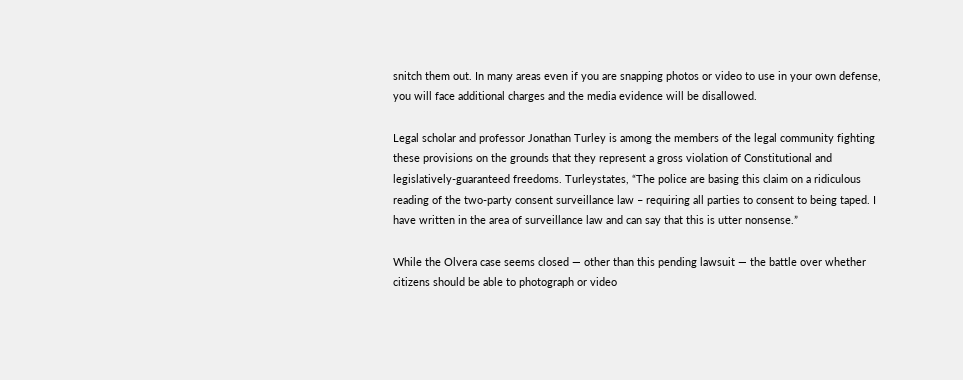snitch them out. In many areas even if you are snapping photos or video to use in your own defense, you will face additional charges and the media evidence will be disallowed.

Legal scholar and professor Jonathan Turley is among the members of the legal community fighting these provisions on the grounds that they represent a gross violation of Constitutional and legislatively-guaranteed freedoms. Turleystates, “The police are basing this claim on a ridiculous reading of the two-party consent surveillance law – requiring all parties to consent to being taped. I have written in the area of surveillance law and can say that this is utter nonsense.”

While the Olvera case seems closed — other than this pending lawsuit — the battle over whether citizens should be able to photograph or video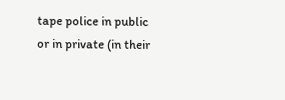tape police in public or in private (in their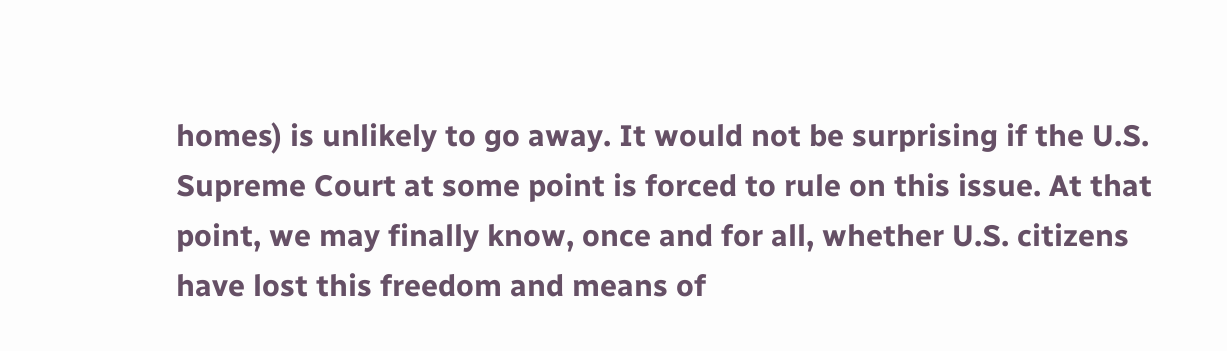homes) is unlikely to go away. It would not be surprising if the U.S. Supreme Court at some point is forced to rule on this issue. At that point, we may finally know, once and for all, whether U.S. citizens have lost this freedom and means of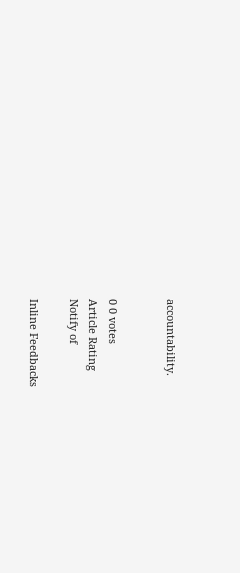accountability.


0 0 votes
Article Rating
Notify of

Inline Feedbacks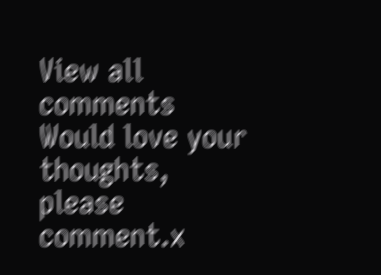View all comments
Would love your thoughts, please comment.x